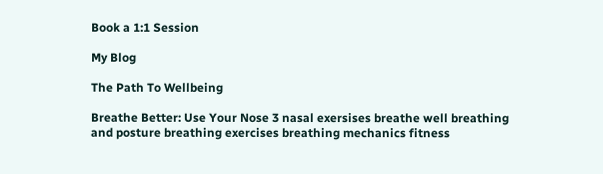Book a 1:1 Session

My Blog

The Path To Wellbeing

Breathe Better: Use Your Nose 3 nasal exersises breathe well breathing and posture breathing exercises breathing mechanics fitness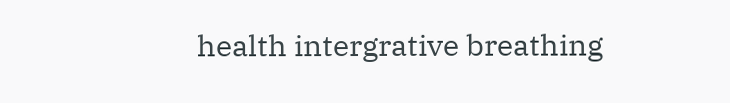health intergrative breathing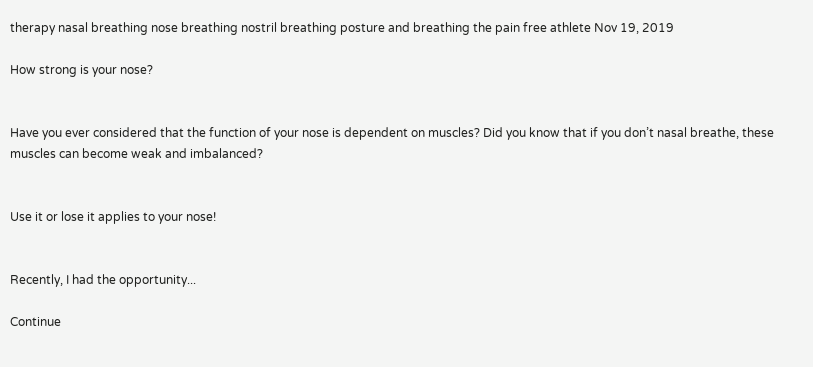therapy nasal breathing nose breathing nostril breathing posture and breathing the pain free athlete Nov 19, 2019

How strong is your nose?


Have you ever considered that the function of your nose is dependent on muscles? Did you know that if you don’t nasal breathe, these muscles can become weak and imbalanced?


Use it or lose it applies to your nose!


Recently, I had the opportunity...

Continue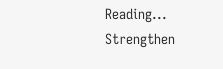Reading...
Strengthen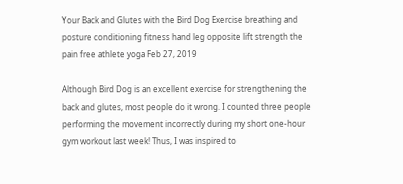Your Back and Glutes with the Bird Dog Exercise breathing and posture conditioning fitness hand leg opposite lift strength the pain free athlete yoga Feb 27, 2019

Although Bird Dog is an excellent exercise for strengthening the back and glutes, most people do it wrong. I counted three people performing the movement incorrectly during my short one-hour gym workout last week! Thus, I was inspired to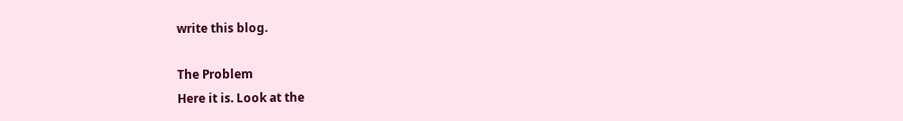write this blog.

The Problem
Here it is. Look at the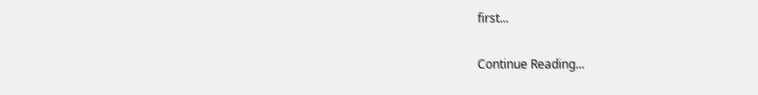first...

Continue Reading...